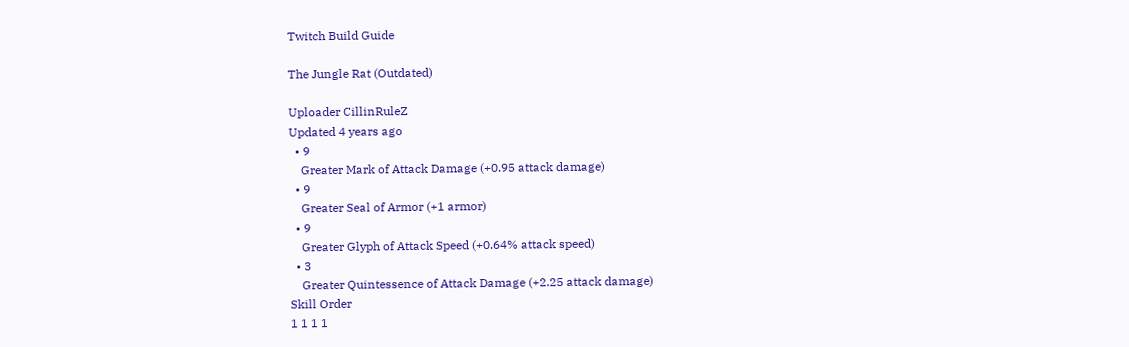Twitch Build Guide

The Jungle Rat (Outdated)

Uploader CillinRuleZ
Updated 4 years ago
  • 9
    Greater Mark of Attack Damage (+0.95 attack damage)
  • 9
    Greater Seal of Armor (+1 armor)
  • 9
    Greater Glyph of Attack Speed (+0.64% attack speed)
  • 3
    Greater Quintessence of Attack Damage (+2.25 attack damage)
Skill Order
1 1 1 1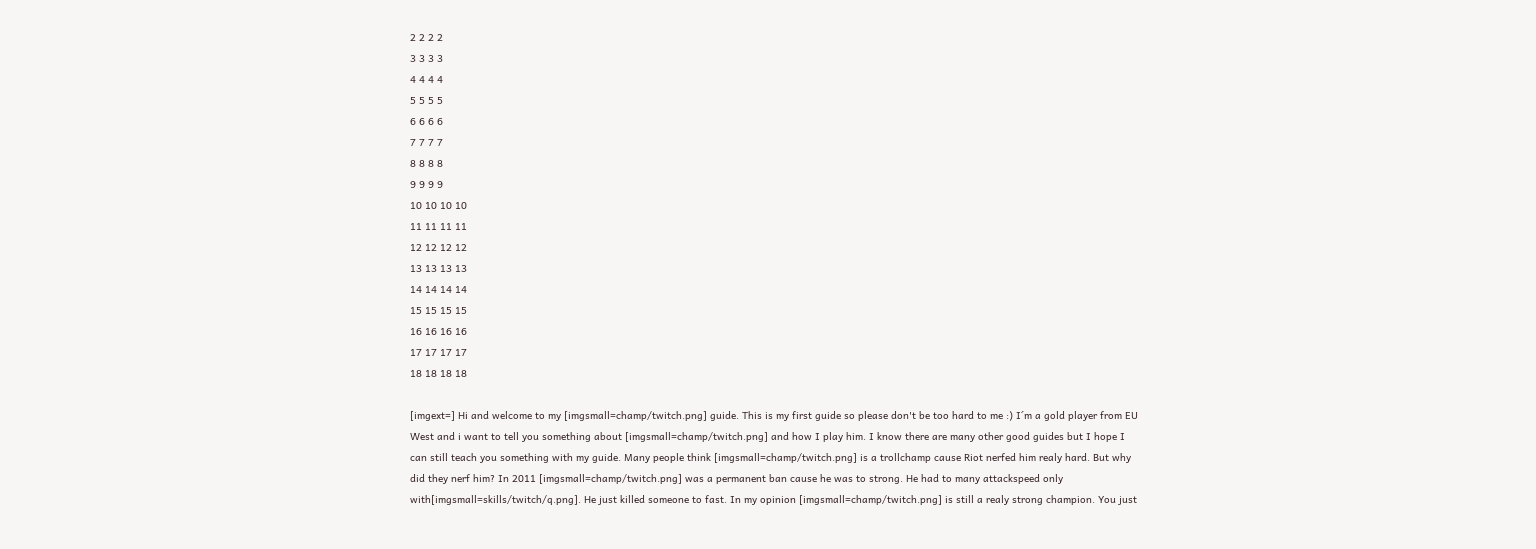2 2 2 2
3 3 3 3
4 4 4 4
5 5 5 5
6 6 6 6
7 7 7 7
8 8 8 8
9 9 9 9
10 10 10 10
11 11 11 11
12 12 12 12
13 13 13 13
14 14 14 14
15 15 15 15
16 16 16 16
17 17 17 17
18 18 18 18

[imgext=] Hi and welcome to my [imgsmall=champ/twitch.png] guide. This is my first guide so please don't be too hard to me :) I´m a gold player from EU West and i want to tell you something about [imgsmall=champ/twitch.png] and how I play him. I know there are many other good guides but I hope I can still teach you something with my guide. Many people think [imgsmall=champ/twitch.png] is a trollchamp cause Riot nerfed him realy hard. But why did they nerf him? In 2011 [imgsmall=champ/twitch.png] was a permanent ban cause he was to strong. He had to many attackspeed only with[imgsmall=skills/twitch/q.png]. He just killed someone to fast. In my opinion [imgsmall=champ/twitch.png] is still a realy strong champion. You just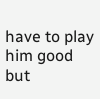have to play him good but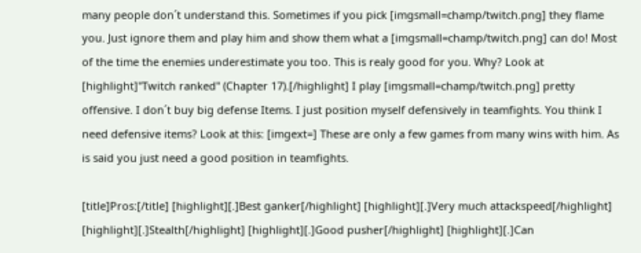many people don´t understand this. Sometimes if you pick [imgsmall=champ/twitch.png] they flame you. Just ignore them and play him and show them what a [imgsmall=champ/twitch.png] can do! Most of the time the enemies underestimate you too. This is realy good for you. Why? Look at [highlight]"Twitch ranked" (Chapter 17).[/highlight] I play [imgsmall=champ/twitch.png] pretty offensive. I don´t buy big defense Items. I just position myself defensively in teamfights. You think I need defensive items? Look at this: [imgext=] These are only a few games from many wins with him. As is said you just need a good position in teamfights.

[title]Pros:[/title] [highlight][.]Best ganker[/highlight] [highlight][.]Very much attackspeed[/highlight] [highlight][.]Stealth[/highlight] [highlight][.]Good pusher[/highlight] [highlight][.]Can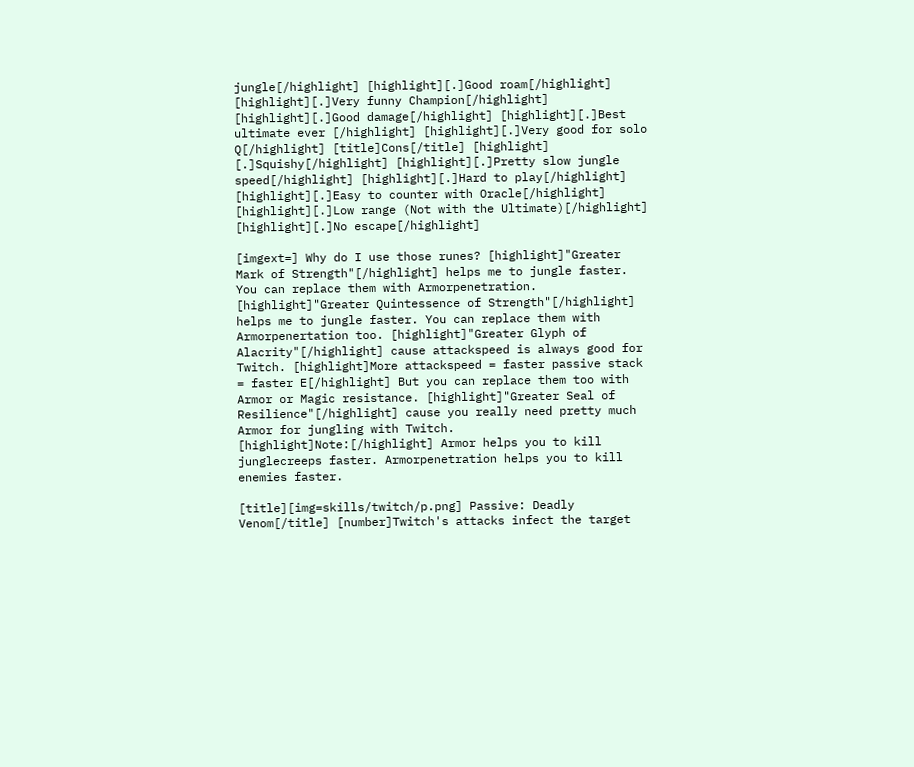jungle[/highlight] [highlight][.]Good roam[/highlight] [highlight][.]Very funny Champion[/highlight] [highlight][.]Good damage[/highlight] [highlight][.]Best ultimate ever [/highlight] [highlight][.]Very good for solo Q[/highlight] [title]Cons[/title] [highlight] [.]Squishy[/highlight] [highlight][.]Pretty slow jungle speed[/highlight] [highlight][.]Hard to play[/highlight] [highlight][.]Easy to counter with Oracle[/highlight] [highlight][.]Low range (Not with the Ultimate)[/highlight] [highlight][.]No escape[/highlight]

[imgext=] Why do I use those runes? [highlight]"Greater Mark of Strength"[/highlight] helps me to jungle faster. You can replace them with Armorpenetration. [highlight]"Greater Quintessence of Strength"[/highlight] helps me to jungle faster. You can replace them with Armorpenertation too. [highlight]"Greater Glyph of Alacrity"[/highlight] cause attackspeed is always good for Twitch. [highlight]More attackspeed = faster passive stack = faster E[/highlight] But you can replace them too with Armor or Magic resistance. [highlight]"Greater Seal of Resilience"[/highlight] cause you really need pretty much Armor for jungling with Twitch. [highlight]Note:[/highlight] Armor helps you to kill junglecreeps faster. Armorpenetration helps you to kill enemies faster.

[title][img=skills/twitch/p.png] Passive: Deadly Venom[/title] [number]Twitch's attacks infect the target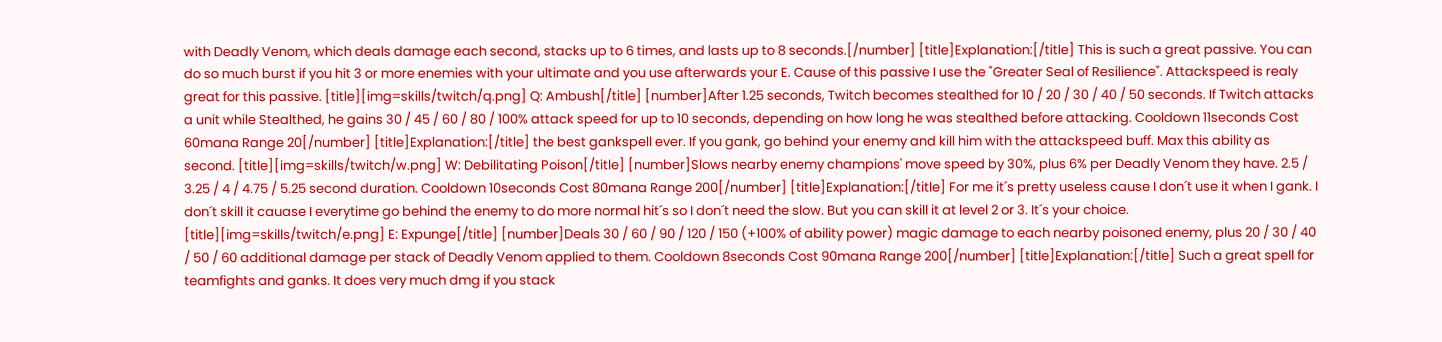with Deadly Venom, which deals damage each second, stacks up to 6 times, and lasts up to 8 seconds.[/number] [title]Explanation:[/title] This is such a great passive. You can do so much burst if you hit 3 or more enemies with your ultimate and you use afterwards your E. Cause of this passive I use the "Greater Seal of Resilience". Attackspeed is realy great for this passive. [title][img=skills/twitch/q.png] Q: Ambush[/title] [number]After 1.25 seconds, Twitch becomes stealthed for 10 / 20 / 30 / 40 / 50 seconds. If Twitch attacks a unit while Stealthed, he gains 30 / 45 / 60 / 80 / 100% attack speed for up to 10 seconds, depending on how long he was stealthed before attacking. Cooldown 11seconds Cost 60mana Range 20[/number] [title]Explanation:[/title] the best gankspell ever. If you gank, go behind your enemy and kill him with the attackspeed buff. Max this ability as second. [title][img=skills/twitch/w.png] W: Debilitating Poison[/title] [number]Slows nearby enemy champions' move speed by 30%, plus 6% per Deadly Venom they have. 2.5 / 3.25 / 4 / 4.75 / 5.25 second duration. Cooldown 10seconds Cost 80mana Range 200[/number] [title]Explanation:[/title] For me it´s pretty useless cause I don´t use it when I gank. I don´t skill it cauase I everytime go behind the enemy to do more normal hit´s so I don´t need the slow. But you can skill it at level 2 or 3. It´s your choice. [title][img=skills/twitch/e.png] E: Expunge[/title] [number]Deals 30 / 60 / 90 / 120 / 150 (+100% of ability power) magic damage to each nearby poisoned enemy, plus 20 / 30 / 40 / 50 / 60 additional damage per stack of Deadly Venom applied to them. Cooldown 8seconds Cost 90mana Range 200[/number] [title]Explanation:[/title] Such a great spell for teamfights and ganks. It does very much dmg if you stack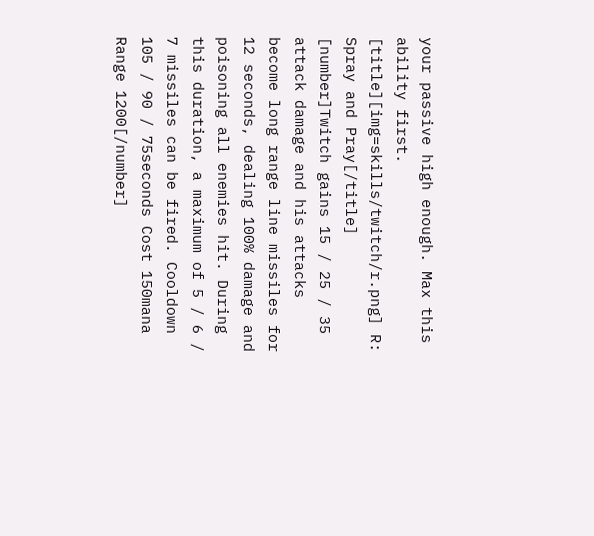your passive high enough. Max this ability first. [title][img=skills/twitch/r.png] R: Spray and Pray[/title] [number]Twitch gains 15 / 25 / 35 attack damage and his attacks become long range line missiles for 12 seconds, dealing 100% damage and poisoning all enemies hit. During this duration, a maximum of 5 / 6 / 7 missiles can be fired. Cooldown 105 / 90 / 75seconds Cost 150mana Range 1200[/number]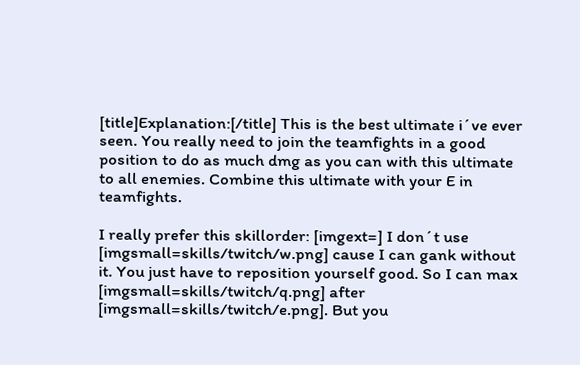[title]Explanation:[/title] This is the best ultimate i´ve ever seen. You really need to join the teamfights in a good position to do as much dmg as you can with this ultimate to all enemies. Combine this ultimate with your E in teamfights.

I really prefer this skillorder: [imgext=] I don´t use [imgsmall=skills/twitch/w.png] cause I can gank without it. You just have to reposition yourself good. So I can max [imgsmall=skills/twitch/q.png] after [imgsmall=skills/twitch/e.png]. But you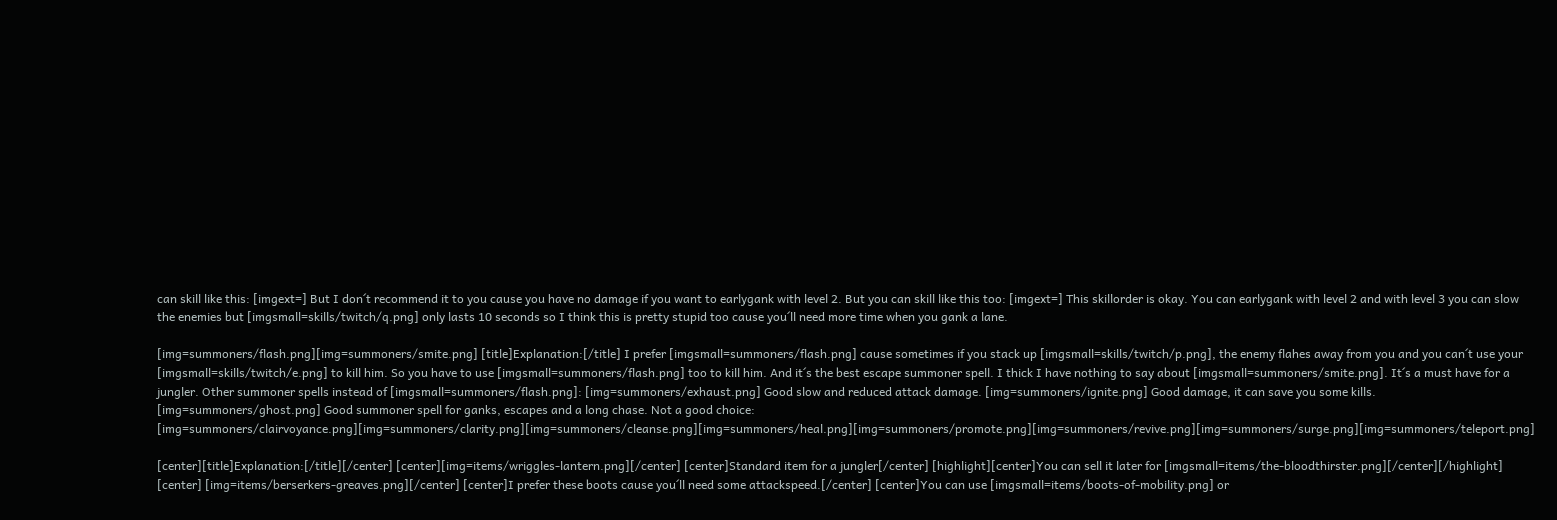can skill like this: [imgext=] But I don´t recommend it to you cause you have no damage if you want to earlygank with level 2. But you can skill like this too: [imgext=] This skillorder is okay. You can earlygank with level 2 and with level 3 you can slow the enemies but [imgsmall=skills/twitch/q.png] only lasts 10 seconds so I think this is pretty stupid too cause you´ll need more time when you gank a lane.

[img=summoners/flash.png][img=summoners/smite.png] [title]Explanation:[/title] I prefer [imgsmall=summoners/flash.png] cause sometimes if you stack up [imgsmall=skills/twitch/p.png], the enemy flahes away from you and you can´t use your [imgsmall=skills/twitch/e.png] to kill him. So you have to use [imgsmall=summoners/flash.png] too to kill him. And it´s the best escape summoner spell. I thick I have nothing to say about [imgsmall=summoners/smite.png]. It´s a must have for a jungler. Other summoner spells instead of [imgsmall=summoners/flash.png]: [img=summoners/exhaust.png] Good slow and reduced attack damage. [img=summoners/ignite.png] Good damage, it can save you some kills. [img=summoners/ghost.png] Good summoner spell for ganks, escapes and a long chase. Not a good choice: [img=summoners/clairvoyance.png][img=summoners/clarity.png][img=summoners/cleanse.png][img=summoners/heal.png][img=summoners/promote.png][img=summoners/revive.png][img=summoners/surge.png][img=summoners/teleport.png]

[center][title]Explanation:[/title][/center] [center][img=items/wriggles-lantern.png][/center] [center]Standard item for a jungler[/center] [highlight][center]You can sell it later for [imgsmall=items/the-bloodthirster.png][/center][/highlight] [center] [img=items/berserkers-greaves.png][/center] [center]I prefer these boots cause you´ll need some attackspeed.[/center] [center]You can use [imgsmall=items/boots-of-mobility.png] or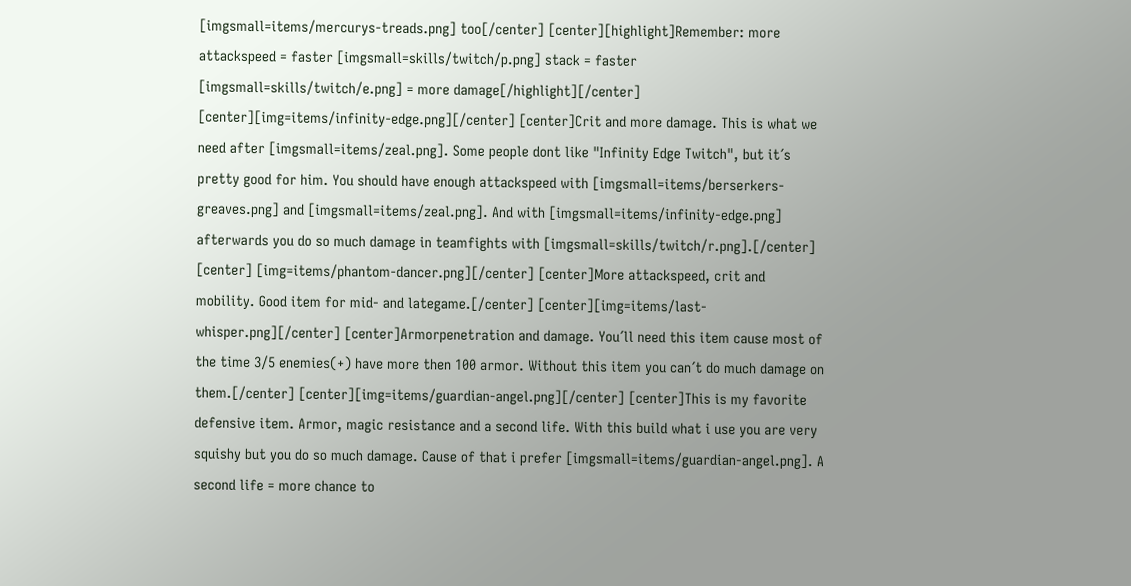[imgsmall=items/mercurys-treads.png] too[/center] [center][highlight]Remember: more attackspeed = faster [imgsmall=skills/twitch/p.png] stack = faster [imgsmall=skills/twitch/e.png] = more damage[/highlight][/center] [center][img=items/infinity-edge.png][/center] [center]Crit and more damage. This is what we need after [imgsmall=items/zeal.png]. Some people dont like "Infinity Edge Twitch", but it´s pretty good for him. You should have enough attackspeed with [imgsmall=items/berserkers-greaves.png] and [imgsmall=items/zeal.png]. And with [imgsmall=items/infinity-edge.png] afterwards you do so much damage in teamfights with [imgsmall=skills/twitch/r.png].[/center] [center] [img=items/phantom-dancer.png][/center] [center]More attackspeed, crit and mobility. Good item for mid- and lategame.[/center] [center][img=items/last-whisper.png][/center] [center]Armorpenetration and damage. You´ll need this item cause most of the time 3/5 enemies(+) have more then 100 armor. Without this item you can´t do much damage on them.[/center] [center][img=items/guardian-angel.png][/center] [center]This is my favorite defensive item. Armor, magic resistance and a second life. With this build what i use you are very squishy but you do so much damage. Cause of that i prefer [imgsmall=items/guardian-angel.png]. A second life = more chance to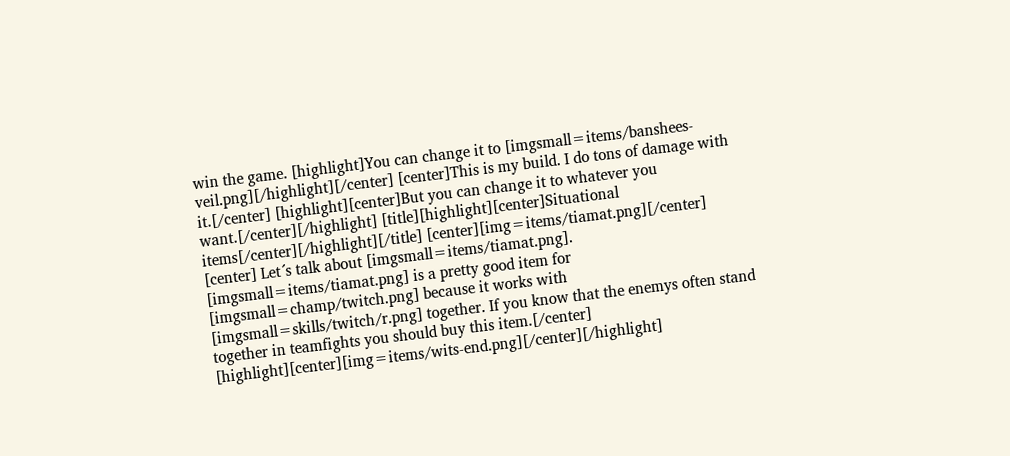win the game. [highlight]You can change it to [imgsmall=items/banshees-veil.png][/highlight][/center] [center]This is my build. I do tons of damage with it.[/center] [highlight][center]But you can change it to whatever you want.[/center][/highlight] [title][highlight][center]Situational items[/center][/highlight][/title] [center][img=items/tiamat.png][/center] [center] Let´s talk about [imgsmall=items/tiamat.png]. [imgsmall=items/tiamat.png] is a pretty good item for [imgsmall=champ/twitch.png] because it works with [imgsmall=skills/twitch/r.png] together. If you know that the enemys often stand together in teamfights you should buy this item.[/center] [highlight][center][img=items/wits-end.png][/center][/highlight]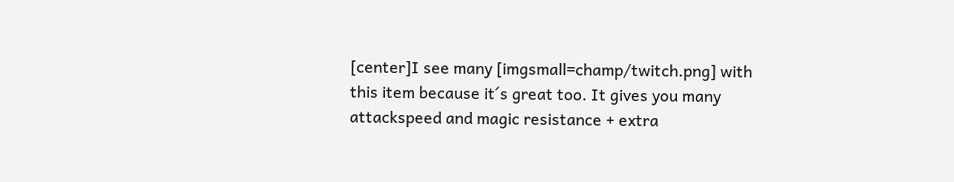[center]I see many [imgsmall=champ/twitch.png] with this item because it´s great too. It gives you many attackspeed and magic resistance + extra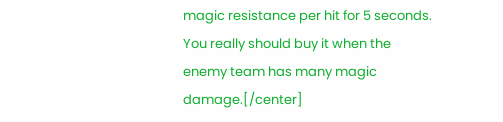magic resistance per hit for 5 seconds. You really should buy it when the enemy team has many magic damage.[/center]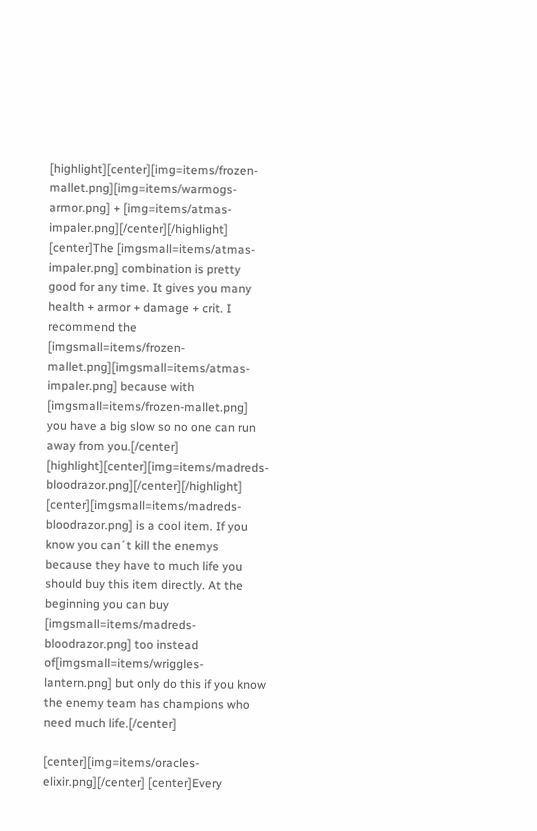[highlight][center][img=items/frozen-mallet.png][img=items/warmogs-armor.png] + [img=items/atmas-impaler.png][/center][/highlight] [center]The [imgsmall=items/atmas-impaler.png] combination is pretty good for any time. It gives you many health + armor + damage + crit. I recommend the [imgsmall=items/frozen-mallet.png][imgsmall=items/atmas-impaler.png] because with [imgsmall=items/frozen-mallet.png] you have a big slow so no one can run away from you.[/center] [highlight][center][img=items/madreds-bloodrazor.png][/center][/highlight] [center][imgsmall=items/madreds-bloodrazor.png] is a cool item. If you know you can´t kill the enemys because they have to much life you should buy this item directly. At the beginning you can buy [imgsmall=items/madreds-bloodrazor.png] too instead of[imgsmall=items/wriggles-lantern.png] but only do this if you know the enemy team has champions who need much life.[/center]

[center][img=items/oracles-elixir.png][/center] [center]Every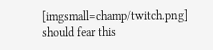[imgsmall=champ/twitch.png] should fear this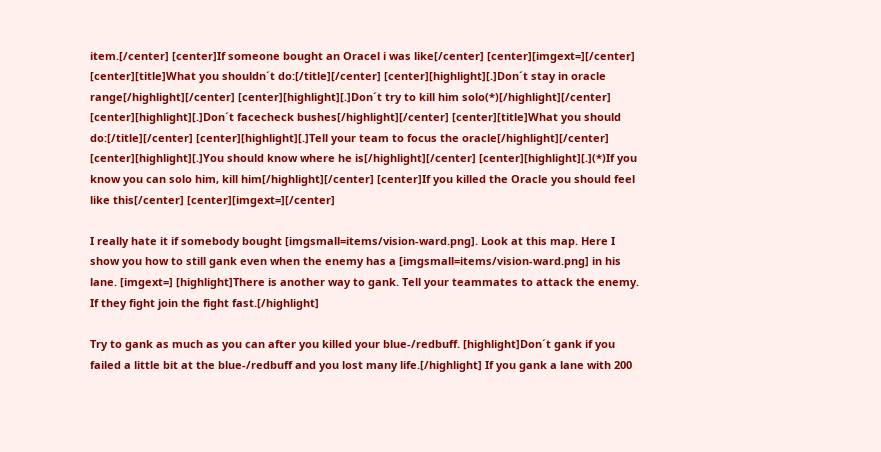item.[/center] [center]If someone bought an Oracel i was like[/center] [center][imgext=][/center] [center][title]What you shouldn´t do:[/title][/center] [center][highlight][.]Don´t stay in oracle range[/highlight][/center] [center][highlight][.]Don´t try to kill him solo(*)[/highlight][/center] [center][highlight][.]Don´t facecheck bushes[/highlight][/center] [center][title]What you should do:[/title][/center] [center][highlight][.]Tell your team to focus the oracle[/highlight][/center] [center][highlight][.]You should know where he is[/highlight][/center] [center][highlight][.](*)If you know you can solo him, kill him[/highlight][/center] [center]If you killed the Oracle you should feel like this[/center] [center][imgext=][/center]

I really hate it if somebody bought [imgsmall=items/vision-ward.png]. Look at this map. Here I show you how to still gank even when the enemy has a [imgsmall=items/vision-ward.png] in his lane. [imgext=] [highlight]There is another way to gank. Tell your teammates to attack the enemy. If they fight join the fight fast.[/highlight]

Try to gank as much as you can after you killed your blue-/redbuff. [highlight]Don´t gank if you failed a little bit at the blue-/redbuff and you lost many life.[/highlight] If you gank a lane with 200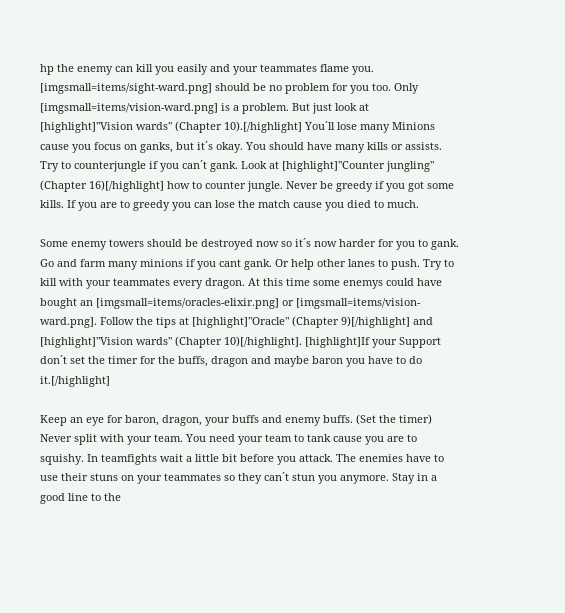hp the enemy can kill you easily and your teammates flame you. [imgsmall=items/sight-ward.png] should be no problem for you too. Only [imgsmall=items/vision-ward.png] is a problem. But just look at [highlight]"Vision wards" (Chapter 10).[/highlight] You´ll lose many Minions cause you focus on ganks, but it´s okay. You should have many kills or assists. Try to counterjungle if you can´t gank. Look at [highlight]"Counter jungling" (Chapter 16)[/highlight] how to counter jungle. Never be greedy if you got some kills. If you are to greedy you can lose the match cause you died to much.

Some enemy towers should be destroyed now so it´s now harder for you to gank. Go and farm many minions if you cant gank. Or help other lanes to push. Try to kill with your teammates every dragon. At this time some enemys could have bought an [imgsmall=items/oracles-elixir.png] or [imgsmall=items/vision-ward.png]. Follow the tips at [highlight]"Oracle" (Chapter 9)[/highlight] and [highlight]"Vision wards" (Chapter 10)[/highlight]. [highlight]If your Support don´t set the timer for the buffs, dragon and maybe baron you have to do it.[/highlight]

Keep an eye for baron, dragon, your buffs and enemy buffs. (Set the timer) Never split with your team. You need your team to tank cause you are to squishy. In teamfights wait a little bit before you attack. The enemies have to use their stuns on your teammates so they can´t stun you anymore. Stay in a good line to the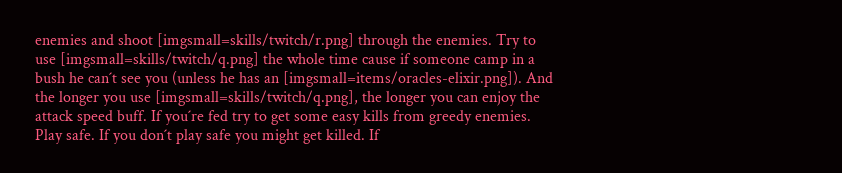enemies and shoot [imgsmall=skills/twitch/r.png] through the enemies. Try to use [imgsmall=skills/twitch/q.png] the whole time cause if someone camp in a bush he can´t see you (unless he has an [imgsmall=items/oracles-elixir.png]). And the longer you use [imgsmall=skills/twitch/q.png], the longer you can enjoy the attack speed buff. If you´re fed try to get some easy kills from greedy enemies. Play safe. If you don´t play safe you might get killed. If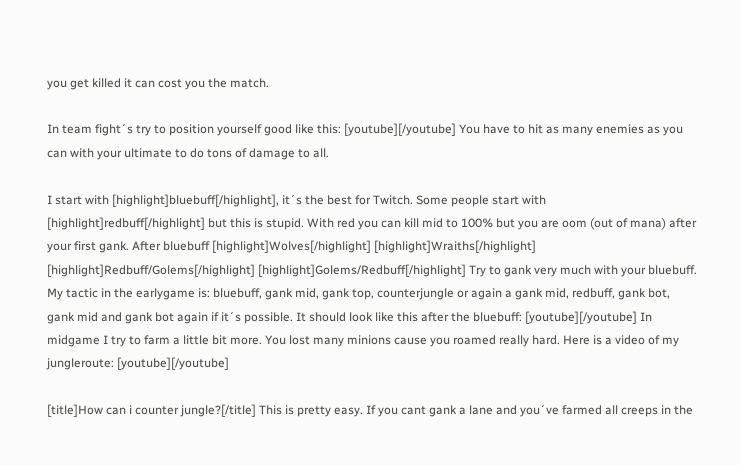you get killed it can cost you the match.

In team fight´s try to position yourself good like this: [youtube][/youtube] You have to hit as many enemies as you can with your ultimate to do tons of damage to all.

I start with [highlight]bluebuff[/highlight], it´s the best for Twitch. Some people start with [highlight]redbuff[/highlight] but this is stupid. With red you can kill mid to 100% but you are oom (out of mana) after your first gank. After bluebuff [highlight]Wolves[/highlight] [highlight]Wraiths[/highlight] [highlight]Redbuff/Golems[/highlight] [highlight]Golems/Redbuff[/highlight] Try to gank very much with your bluebuff. My tactic in the earlygame is: bluebuff, gank mid, gank top, counterjungle or again a gank mid, redbuff, gank bot, gank mid and gank bot again if it´s possible. It should look like this after the bluebuff: [youtube][/youtube] In midgame I try to farm a little bit more. You lost many minions cause you roamed really hard. Here is a video of my jungleroute: [youtube][/youtube]

[title]How can i counter jungle?[/title] This is pretty easy. If you cant gank a lane and you´ve farmed all creeps in the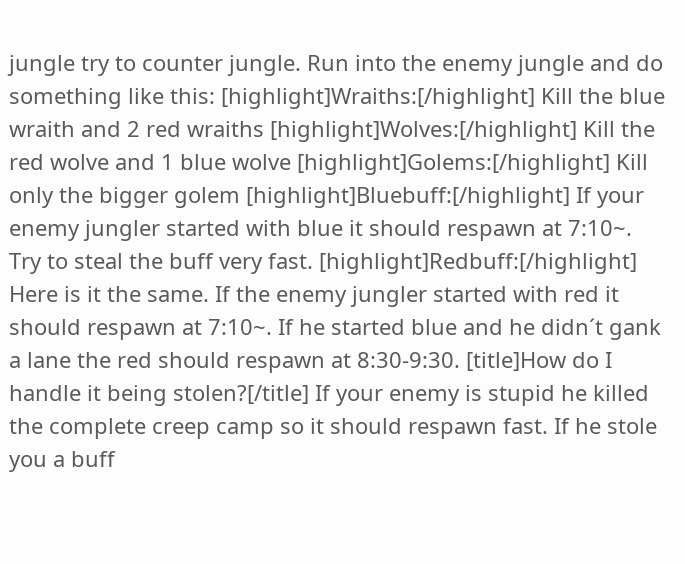jungle try to counter jungle. Run into the enemy jungle and do something like this: [highlight]Wraiths:[/highlight] Kill the blue wraith and 2 red wraiths [highlight]Wolves:[/highlight] Kill the red wolve and 1 blue wolve [highlight]Golems:[/highlight] Kill only the bigger golem [highlight]Bluebuff:[/highlight] If your enemy jungler started with blue it should respawn at 7:10~. Try to steal the buff very fast. [highlight]Redbuff:[/highlight] Here is it the same. If the enemy jungler started with red it should respawn at 7:10~. If he started blue and he didn´t gank a lane the red should respawn at 8:30-9:30. [title]How do I handle it being stolen?[/title] If your enemy is stupid he killed the complete creep camp so it should respawn fast. If he stole you a buff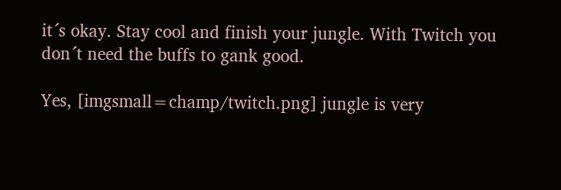it´s okay. Stay cool and finish your jungle. With Twitch you don´t need the buffs to gank good.

Yes, [imgsmall=champ/twitch.png] jungle is very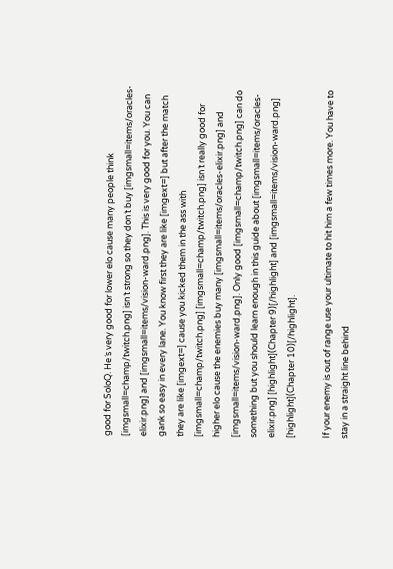good for SoloQ. He´s very good for lower elo cause many people think [imgsmall=champ/twitch.png] isn´t strong so they don´t buy [imgsmall=items/oracles-elixir.png] and [imgsmall=items/vision-ward.png]. This is very good for you. You can gank so easy in every lane. You know first they are like [imgext=] but after the match they are like [imgext=] cause you kicked them in the ass with [imgsmall=champ/twitch.png] [imgsmall=champ/twitch.png] isn´t really good for higher elo cause the enemies buy many [imgsmall=items/oracles-elixir.png] and [imgsmall=items/vision-ward.png]. Only good [imgsmall=champ/twitch.png] can do something but you should learn enough in this guide about [imgsmall=items/oracles-elixir.png] [highlight](Chapter 9)[/highlight] and [imgsmall=items/vision-ward.png] [highlight](Chapter 10)[/highlight].

If your enemy is out of range use your ultimate to hit him a few times more. You have to stay in a straight line behind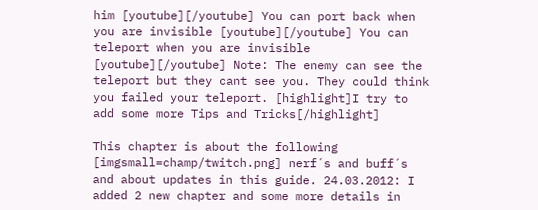him [youtube][/youtube] You can port back when you are invisible [youtube][/youtube] You can teleport when you are invisible [youtube][/youtube] Note: The enemy can see the teleport but they cant see you. They could think you failed your teleport. [highlight]I try to add some more Tips and Tricks[/highlight]

This chapter is about the following [imgsmall=champ/twitch.png] nerf´s and buff´s and about updates in this guide. 24.03.2012: I added 2 new chapter and some more details in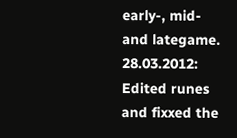early-, mid- and lategame. 28.03.2012: Edited runes and fixxed the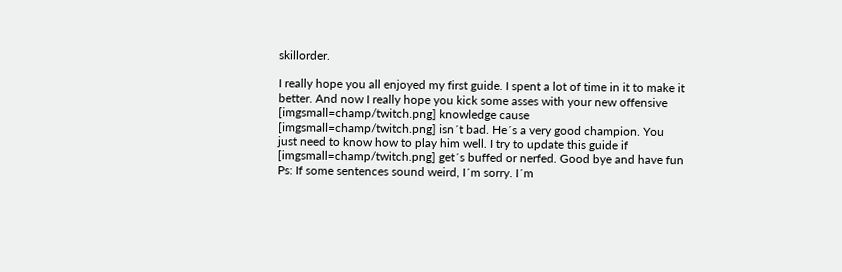skillorder.

I really hope you all enjoyed my first guide. I spent a lot of time in it to make it better. And now I really hope you kick some asses with your new offensive [imgsmall=champ/twitch.png] knowledge cause [imgsmall=champ/twitch.png] isn´t bad. He´s a very good champion. You just need to know how to play him well. I try to update this guide if [imgsmall=champ/twitch.png] get´s buffed or nerfed. Good bye and have fun Ps: If some sentences sound weird, I´m sorry. I´m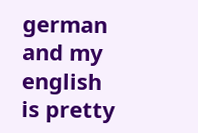german and my english is pretty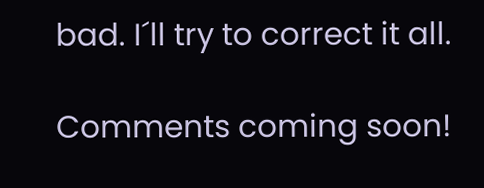bad. I´ll try to correct it all.

Comments coming soon!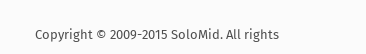Copyright © 2009-2015 SoloMid. All rights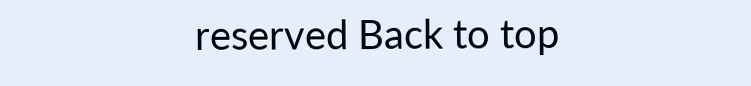reserved Back to top